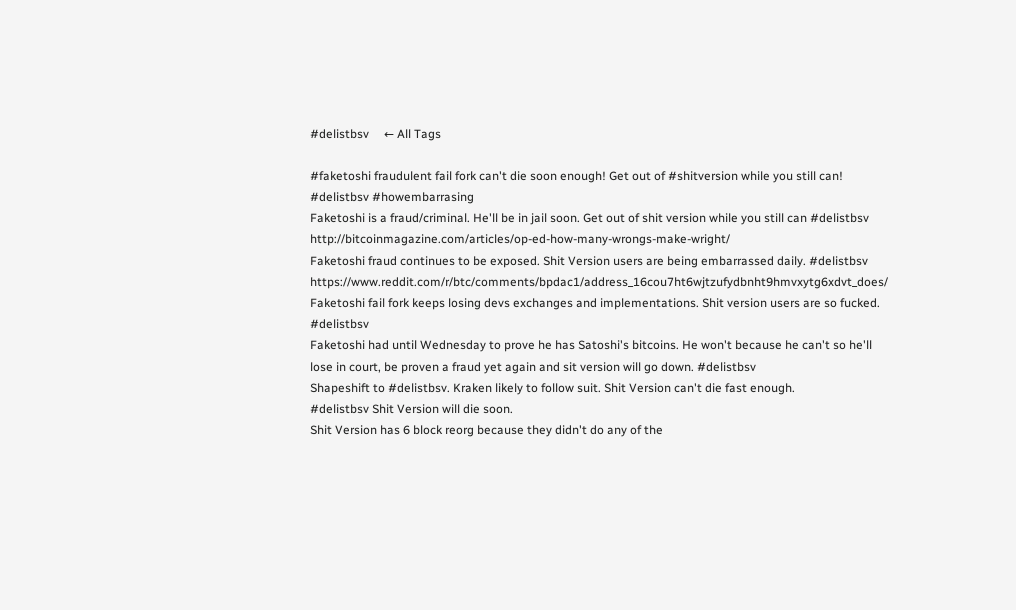#delistbsv     ← All Tags

#faketoshi fraudulent fail fork can't die soon enough! Get out of #shitversion while you still can! #delistbsv #howembarrasing
Faketoshi is a fraud/criminal. He'll be in jail soon. Get out of shit version while you still can #delistbsv http://bitcoinmagazine.com/articles/op-ed-how-many-wrongs-make-wright/
Faketoshi fraud continues to be exposed. Shit Version users are being embarrassed daily. #delistbsv https://www.reddit.com/r/btc/comments/bpdac1/address_16cou7ht6wjtzufydbnht9hmvxytg6xdvt_does/
Faketoshi fail fork keeps losing devs exchanges and implementations. Shit version users are so fucked. #delistbsv
Faketoshi had until Wednesday to prove he has Satoshi's bitcoins. He won't because he can't so he'll lose in court, be proven a fraud yet again and sit version will go down. #delistbsv
Shapeshift to #delistbsv. Kraken likely to follow suit. Shit Version can't die fast enough.
#delistbsv Shit Version will die soon.
Shit Version has 6 block reorg because they didn't do any of the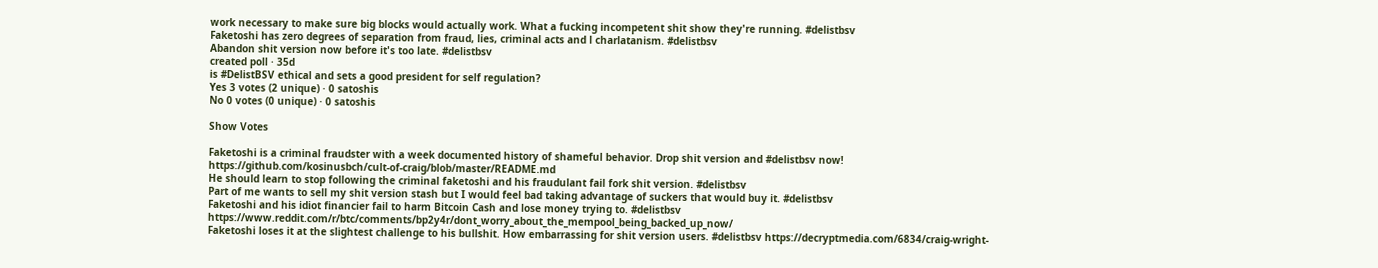work necessary to make sure big blocks would actually work. What a fucking incompetent shit show they're running. #delistbsv
Faketoshi has zero degrees of separation from fraud, lies, criminal acts and l charlatanism. #delistbsv
Abandon shit version now before it's too late. #delistbsv
created poll · 35d
is #DelistBSV ethical and sets a good president for self regulation?
Yes 3 votes (2 unique) · 0 satoshis
No 0 votes (0 unique) · 0 satoshis

Show Votes

Faketoshi is a criminal fraudster with a week documented history of shameful behavior. Drop shit version and #delistbsv now! https://github.com/kosinusbch/cult-of-craig/blob/master/README.md
He should learn to stop following the criminal faketoshi and his fraudulant fail fork shit version. #delistbsv
Part of me wants to sell my shit version stash but I would feel bad taking advantage of suckers that would buy it. #delistbsv
Faketoshi and his idiot financier fail to harm Bitcoin Cash and lose money trying to. #delistbsv https://www.reddit.com/r/btc/comments/bp2y4r/dont_worry_about_the_mempool_being_backed_up_now/
Faketoshi loses it at the slightest challenge to his bullshit. How embarrassing for shit version users. #delistbsv https://decryptmedia.com/6834/craig-wright-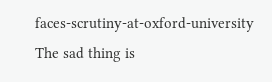faces-scrutiny-at-oxford-university
The sad thing is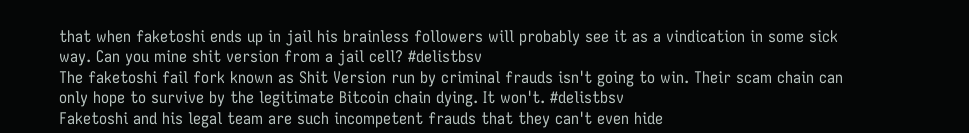that when faketoshi ends up in jail his brainless followers will probably see it as a vindication in some sick way. Can you mine shit version from a jail cell? #delistbsv
The faketoshi fail fork known as Shit Version run by criminal frauds isn't going to win. Their scam chain can only hope to survive by the legitimate Bitcoin chain dying. It won't. #delistbsv
Faketoshi and his legal team are such incompetent frauds that they can't even hide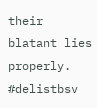their blatant lies properly. #delistbsv